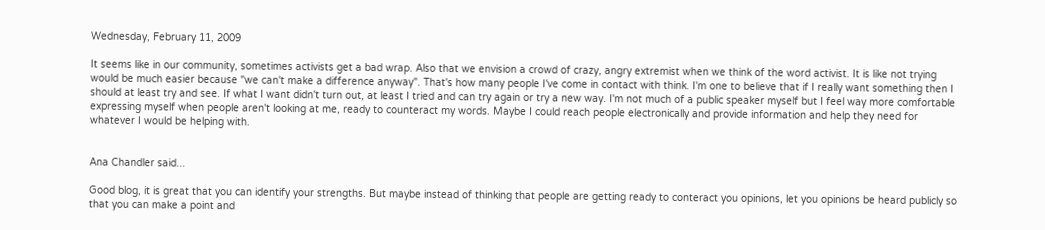Wednesday, February 11, 2009

It seems like in our community, sometimes activists get a bad wrap. Also that we envision a crowd of crazy, angry extremist when we think of the word activist. It is like not trying would be much easier because "we can't make a difference anyway". That's how many people I've come in contact with think. I'm one to believe that if I really want something then I should at least try and see. If what I want didn't turn out, at least I tried and can try again or try a new way. I'm not much of a public speaker myself but I feel way more comfortable expressing myself when people aren't looking at me, ready to counteract my words. Maybe I could reach people electronically and provide information and help they need for whatever I would be helping with.


Ana Chandler said...

Good blog, it is great that you can identify your strengths. But maybe instead of thinking that people are getting ready to conteract you opinions, let you opinions be heard publicly so that you can make a point and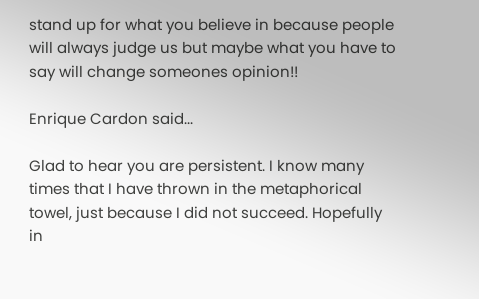stand up for what you believe in because people will always judge us but maybe what you have to say will change someones opinion!!

Enrique Cardon said...

Glad to hear you are persistent. I know many times that I have thrown in the metaphorical towel, just because I did not succeed. Hopefully in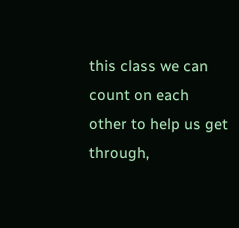this class we can count on each other to help us get through,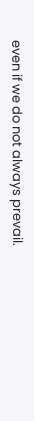even if we do not always prevail.